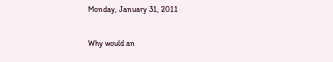Monday, January 31, 2011

Why would an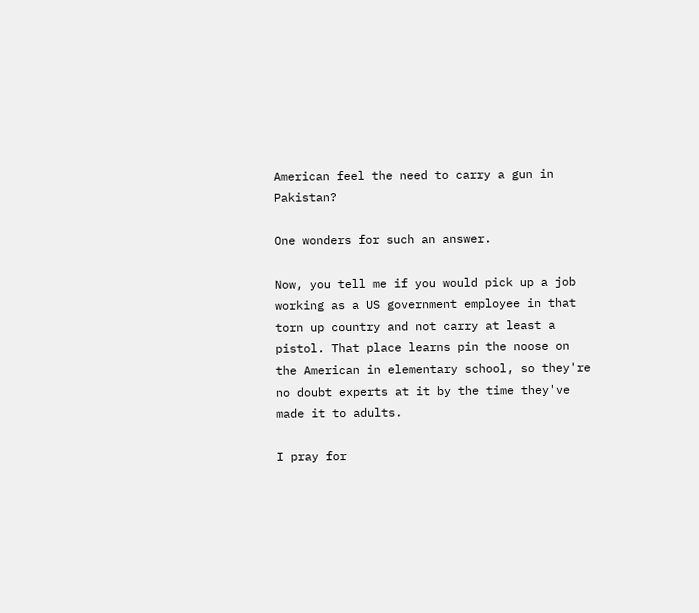American feel the need to carry a gun in Pakistan?

One wonders for such an answer.

Now, you tell me if you would pick up a job working as a US government employee in that torn up country and not carry at least a pistol. That place learns pin the noose on the American in elementary school, so they're no doubt experts at it by the time they've made it to adults.

I pray for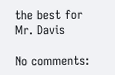the best for Mr. Davis

No comments: